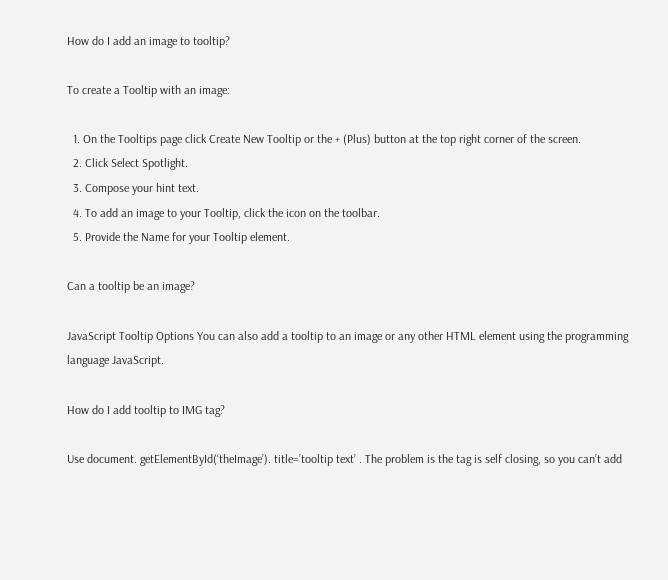How do I add an image to tooltip?

To create a Tooltip with an image:

  1. On the Tooltips page click Create New Tooltip or the + (Plus) button at the top right corner of the screen.
  2. Click Select Spotlight.
  3. Compose your hint text.
  4. To add an image to your Tooltip, click the icon on the toolbar.
  5. Provide the Name for your Tooltip element.

Can a tooltip be an image?

JavaScript Tooltip Options You can also add a tooltip to an image or any other HTML element using the programming language JavaScript.

How do I add tooltip to IMG tag?

Use document. getElementById(‘theImage’). title=’tooltip text’ . The problem is the tag is self closing, so you can’t add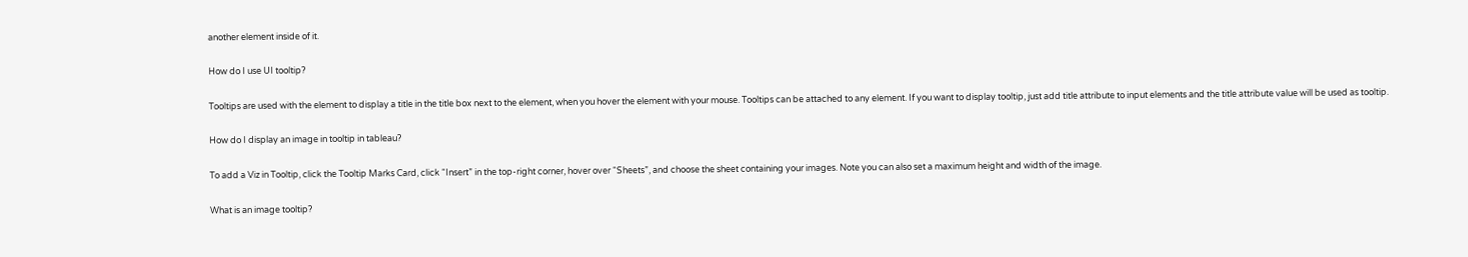another element inside of it.

How do I use UI tooltip?

Tooltips are used with the element to display a title in the title box next to the element, when you hover the element with your mouse. Tooltips can be attached to any element. If you want to display tooltip, just add title attribute to input elements and the title attribute value will be used as tooltip.

How do I display an image in tooltip in tableau?

To add a Viz in Tooltip, click the Tooltip Marks Card, click “Insert” in the top-right corner, hover over “Sheets”, and choose the sheet containing your images. Note you can also set a maximum height and width of the image.

What is an image tooltip?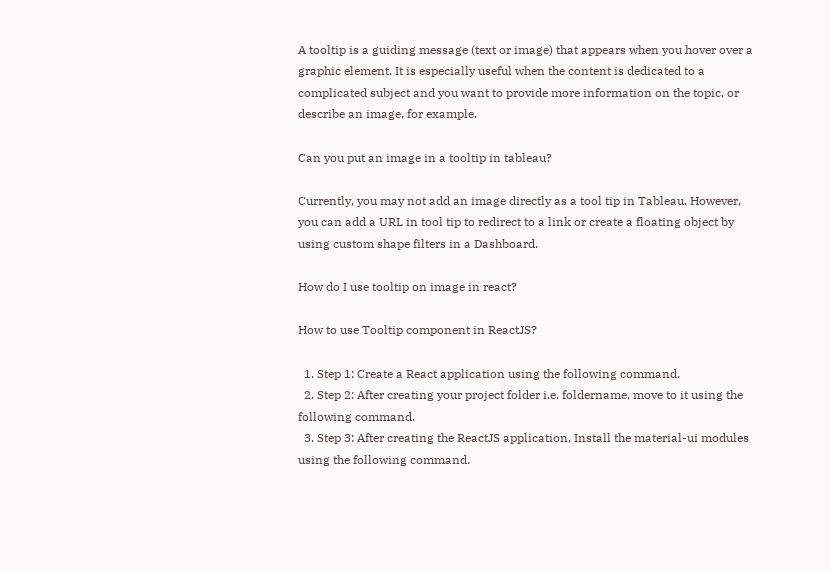A tooltip is a guiding message (text or image) that appears when you hover over a graphic element. It is especially useful when the content is dedicated to a complicated subject and you want to provide more information on the topic, or describe an image, for example.

Can you put an image in a tooltip in tableau?

Currently, you may not add an image directly as a tool tip in Tableau. However, you can add a URL in tool tip to redirect to a link or create a floating object by using custom shape filters in a Dashboard.

How do I use tooltip on image in react?

How to use Tooltip component in ReactJS?

  1. Step 1: Create a React application using the following command.
  2. Step 2: After creating your project folder i.e. foldername, move to it using the following command.
  3. Step 3: After creating the ReactJS application, Install the material-ui modules using the following command.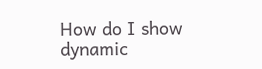How do I show dynamic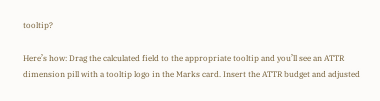tooltip?

Here’s how: Drag the calculated field to the appropriate tooltip and you’ll see an ATTR dimension pill with a tooltip logo in the Marks card. Insert the ATTR budget and adjusted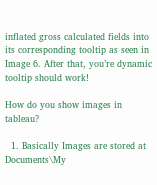inflated gross calculated fields into its corresponding tooltip as seen in Image 6. After that, you’re dynamic tooltip should work!

How do you show images in tableau?

  1. Basically Images are stored at Documents\My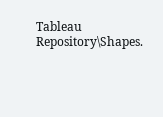Tableau Repository\Shapes.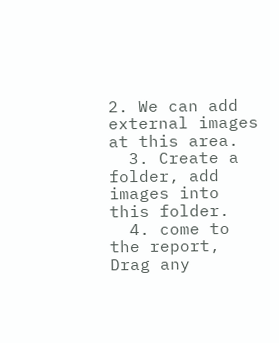2. We can add external images at this area.
  3. Create a folder, add images into this folder.
  4. come to the report, Drag any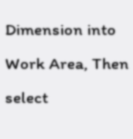Dimension into Work Area, Then select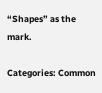“Shapes” as the mark.

Categories: Common